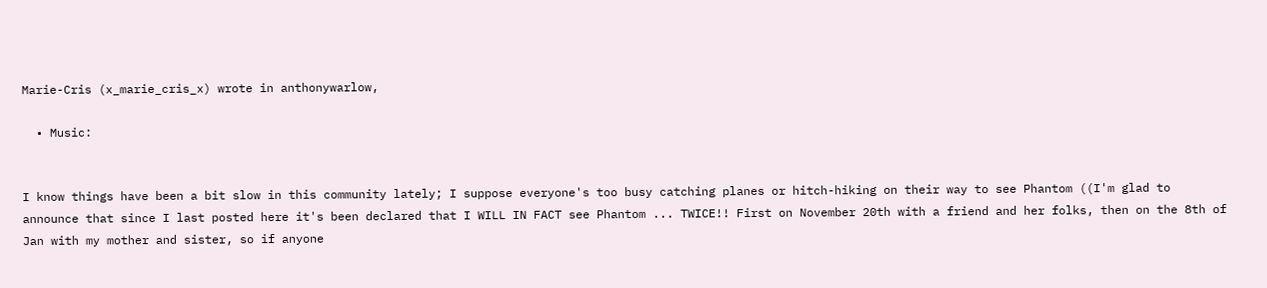Marie-Cris (x_marie_cris_x) wrote in anthonywarlow,

  • Music:


I know things have been a bit slow in this community lately; I suppose everyone's too busy catching planes or hitch-hiking on their way to see Phantom ((I'm glad to announce that since I last posted here it's been declared that I WILL IN FACT see Phantom ... TWICE!! First on November 20th with a friend and her folks, then on the 8th of Jan with my mother and sister, so if anyone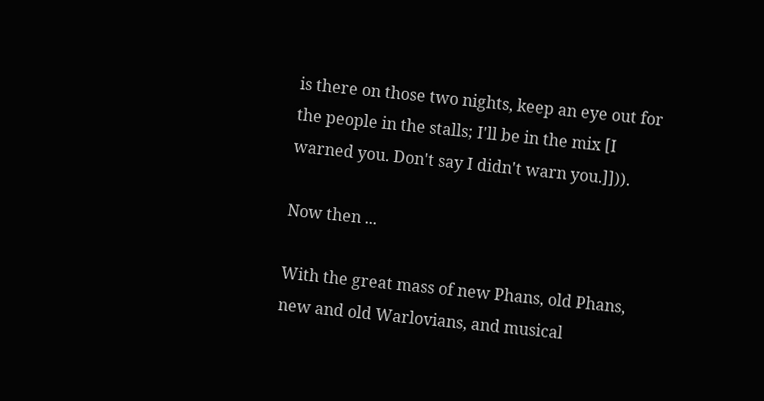is there on those two nights, keep an eye out for the people in the stalls; I'll be in the mix [I warned you. Don't say I didn't warn you.]])).

Now then ...

With the great mass of new Phans, old Phans, new and old Warlovians, and musical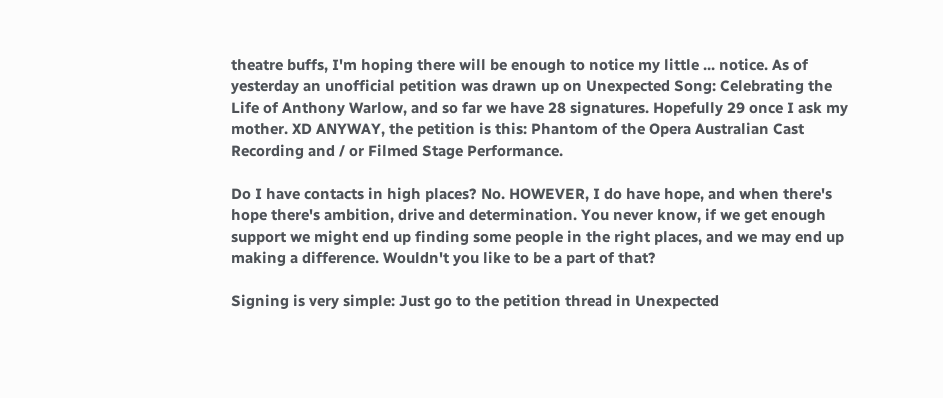theatre buffs, I'm hoping there will be enough to notice my little ... notice. As of yesterday an unofficial petition was drawn up on Unexpected Song: Celebrating the Life of Anthony Warlow, and so far we have 28 signatures. Hopefully 29 once I ask my mother. XD ANYWAY, the petition is this: Phantom of the Opera Australian Cast Recording and / or Filmed Stage Performance.

Do I have contacts in high places? No. HOWEVER, I do have hope, and when there's hope there's ambition, drive and determination. You never know, if we get enough support we might end up finding some people in the right places, and we may end up making a difference. Wouldn't you like to be a part of that?

Signing is very simple: Just go to the petition thread in Unexpected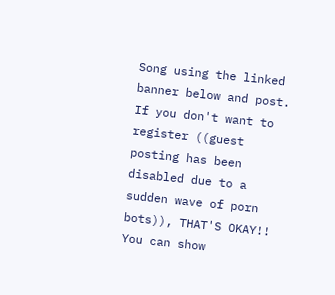Song using the linked banner below and post. If you don't want to register ((guest posting has been disabled due to a sudden wave of porn bots)), THAT'S OKAY!! You can show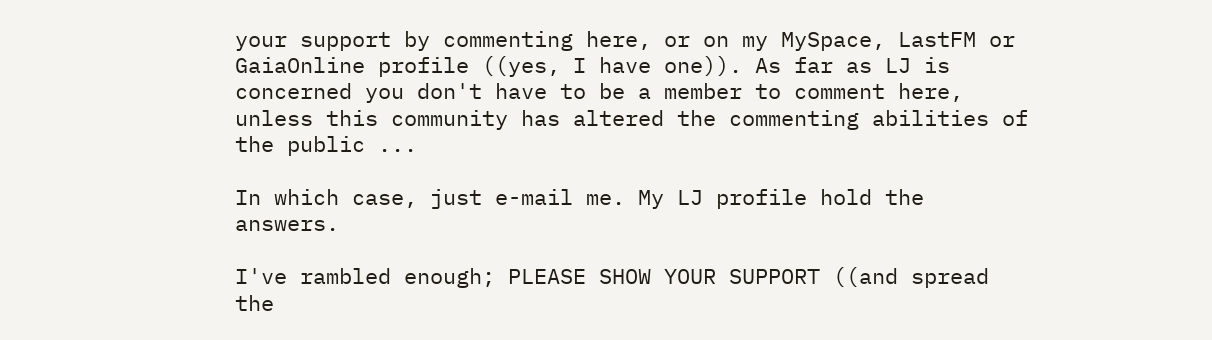your support by commenting here, or on my MySpace, LastFM or GaiaOnline profile ((yes, I have one)). As far as LJ is concerned you don't have to be a member to comment here, unless this community has altered the commenting abilities of the public ...

In which case, just e-mail me. My LJ profile hold the answers.

I've rambled enough; PLEASE SHOW YOUR SUPPORT ((and spread the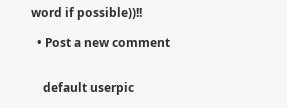word if possible))!!

  • Post a new comment


    default userpic